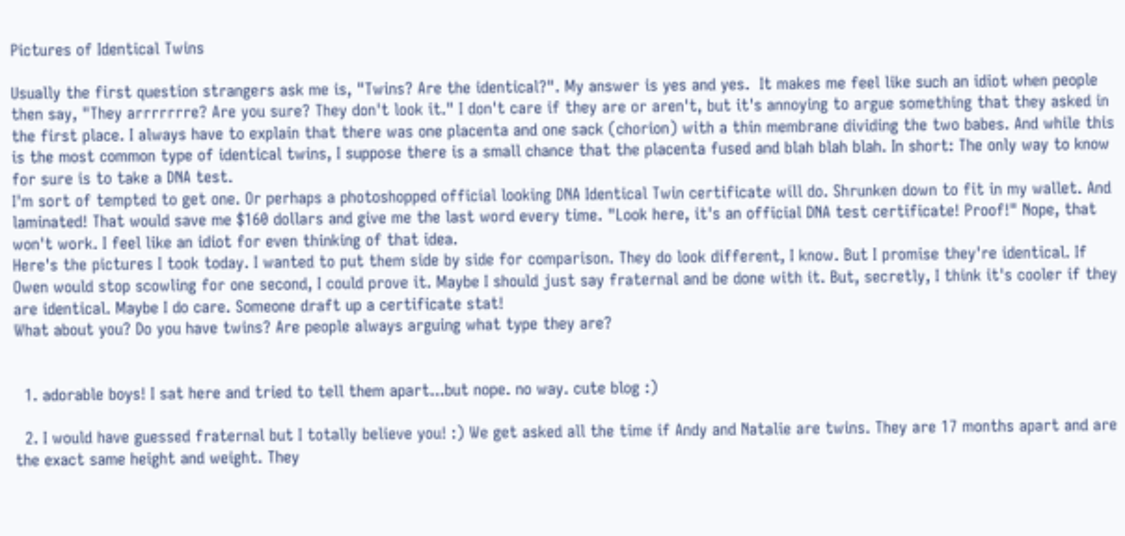Pictures of Identical Twins

Usually the first question strangers ask me is, "Twins? Are the identical?". My answer is yes and yes.  It makes me feel like such an idiot when people then say, "They arrrrrrre? Are you sure? They don't look it." I don't care if they are or aren't, but it's annoying to argue something that they asked in the first place. I always have to explain that there was one placenta and one sack (chorion) with a thin membrane dividing the two babes. And while this is the most common type of identical twins, I suppose there is a small chance that the placenta fused and blah blah blah. In short: The only way to know for sure is to take a DNA test.
I'm sort of tempted to get one. Or perhaps a photoshopped official looking DNA Identical Twin certificate will do. Shrunken down to fit in my wallet. And laminated! That would save me $160 dollars and give me the last word every time. "Look here, it's an official DNA test certificate! Proof!" Nope, that won't work. I feel like an idiot for even thinking of that idea.
Here's the pictures I took today. I wanted to put them side by side for comparison. They do look different, I know. But I promise they're identical. If Owen would stop scowling for one second, I could prove it. Maybe I should just say fraternal and be done with it. But, secretly, I think it's cooler if they are identical. Maybe I do care. Someone draft up a certificate stat!
What about you? Do you have twins? Are people always arguing what type they are?


  1. adorable boys! I sat here and tried to tell them apart...but nope. no way. cute blog :)

  2. I would have guessed fraternal but I totally believe you! :) We get asked all the time if Andy and Natalie are twins. They are 17 months apart and are the exact same height and weight. They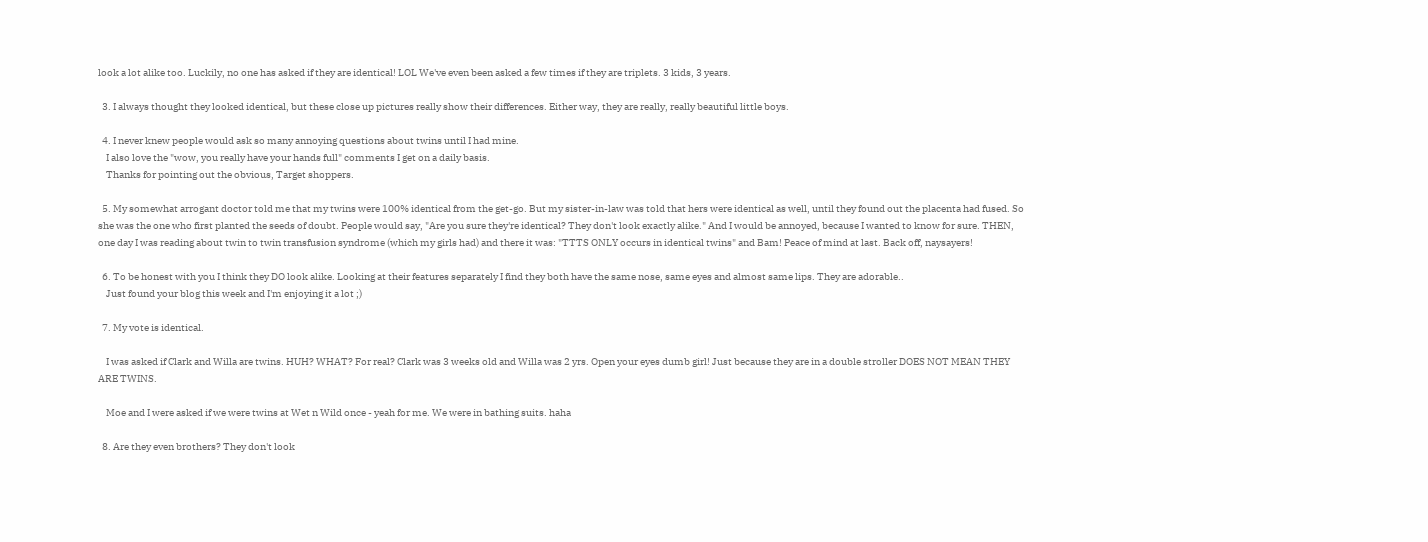look a lot alike too. Luckily, no one has asked if they are identical! LOL We've even been asked a few times if they are triplets. 3 kids, 3 years.

  3. I always thought they looked identical, but these close up pictures really show their differences. Either way, they are really, really beautiful little boys.

  4. I never knew people would ask so many annoying questions about twins until I had mine.
    I also love the "wow, you really have your hands full" comments I get on a daily basis.
    Thanks for pointing out the obvious, Target shoppers.

  5. My somewhat arrogant doctor told me that my twins were 100% identical from the get-go. But my sister-in-law was told that hers were identical as well, until they found out the placenta had fused. So she was the one who first planted the seeds of doubt. People would say, "Are you sure they're identical? They don't look exactly alike." And I would be annoyed, because I wanted to know for sure. THEN, one day I was reading about twin to twin transfusion syndrome (which my girls had) and there it was: "TTTS ONLY occurs in identical twins" and Bam! Peace of mind at last. Back off, naysayers!

  6. To be honest with you I think they DO look alike. Looking at their features separately I find they both have the same nose, same eyes and almost same lips. They are adorable..
    Just found your blog this week and I'm enjoying it a lot ;)

  7. My vote is identical.

    I was asked if Clark and Willa are twins. HUH? WHAT? For real? Clark was 3 weeks old and Willa was 2 yrs. Open your eyes dumb girl! Just because they are in a double stroller DOES NOT MEAN THEY ARE TWINS.

    Moe and I were asked if we were twins at Wet n Wild once - yeah for me. We were in bathing suits. haha

  8. Are they even brothers? They don't look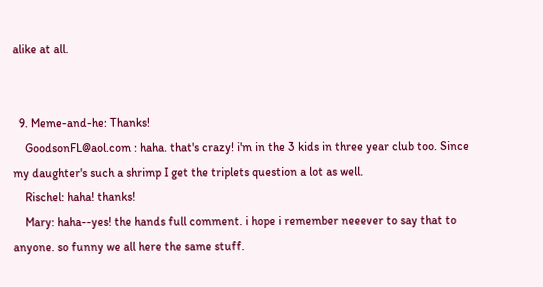alike at all.


  9. Meme-and-he: Thanks!
    GoodsonFL@aol.com : haha. that's crazy! i'm in the 3 kids in three year club too. Since my daughter's such a shrimp I get the triplets question a lot as well.
    Rischel: haha! thanks!
    Mary: haha--yes! the hands full comment. i hope i remember neeever to say that to anyone. so funny we all here the same stuff.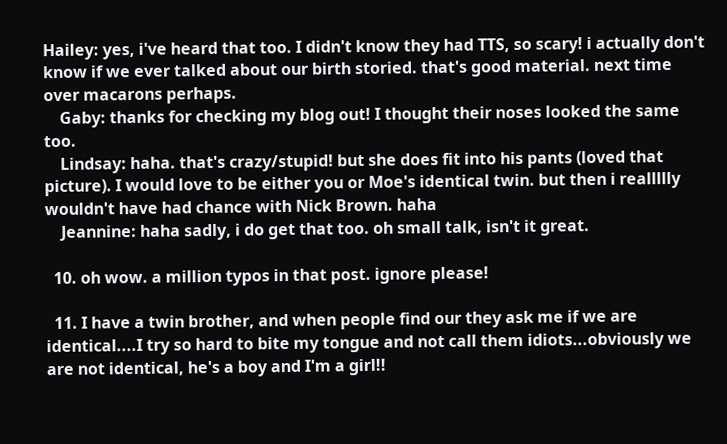Hailey: yes, i've heard that too. I didn't know they had TTS, so scary! i actually don't know if we ever talked about our birth storied. that's good material. next time over macarons perhaps.
    Gaby: thanks for checking my blog out! I thought their noses looked the same too.
    Lindsay: haha. that's crazy/stupid! but she does fit into his pants (loved that picture). I would love to be either you or Moe's identical twin. but then i reallllly wouldn't have had chance with Nick Brown. haha
    Jeannine: haha sadly, i do get that too. oh small talk, isn't it great.

  10. oh wow. a million typos in that post. ignore please!

  11. I have a twin brother, and when people find our they ask me if we are identical....I try so hard to bite my tongue and not call them idiots...obviously we are not identical, he's a boy and I'm a girl!!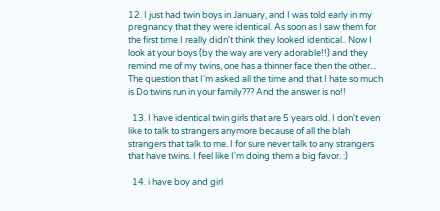12. I just had twin boys in January, and I was told early in my pregnancy that they were identical. As soon as I saw them for the first time I really didn't think they looked identical.. Now I look at your boys (by the way are very adorable!!) and they remind me of my twins, one has a thinner face then the other... The question that I'm asked all the time and that I hate so much is Do twins run in your family??? And the answer is no!!

  13. I have identical twin girls that are 5 years old. I don't even like to talk to strangers anymore because of all the blah strangers that talk to me. I for sure never talk to any strangers that have twins. I feel like I'm doing them a big favor. :)

  14. i have boy and girl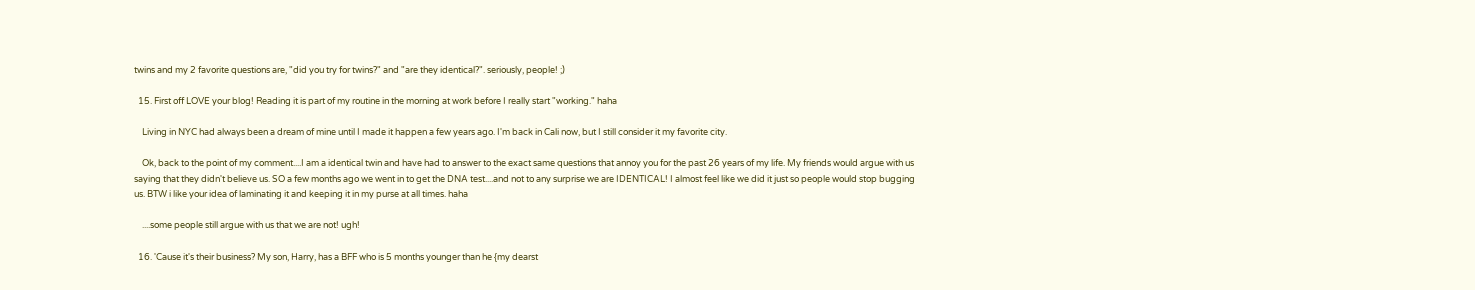twins and my 2 favorite questions are, "did you try for twins?" and "are they identical?". seriously, people! ;)

  15. First off LOVE your blog! Reading it is part of my routine in the morning at work before I really start "working." haha

    Living in NYC had always been a dream of mine until I made it happen a few years ago. I'm back in Cali now, but I still consider it my favorite city.

    Ok, back to the point of my comment....I am a identical twin and have had to answer to the exact same questions that annoy you for the past 26 years of my life. My friends would argue with us saying that they didn't believe us. SO a few months ago we went in to get the DNA test....and not to any surprise we are IDENTICAL! I almost feel like we did it just so people would stop bugging us. BTW i like your idea of laminating it and keeping it in my purse at all times. haha

    ....some people still argue with us that we are not! ugh!

  16. 'Cause it's their business? My son, Harry, has a BFF who is 5 months younger than he {my dearst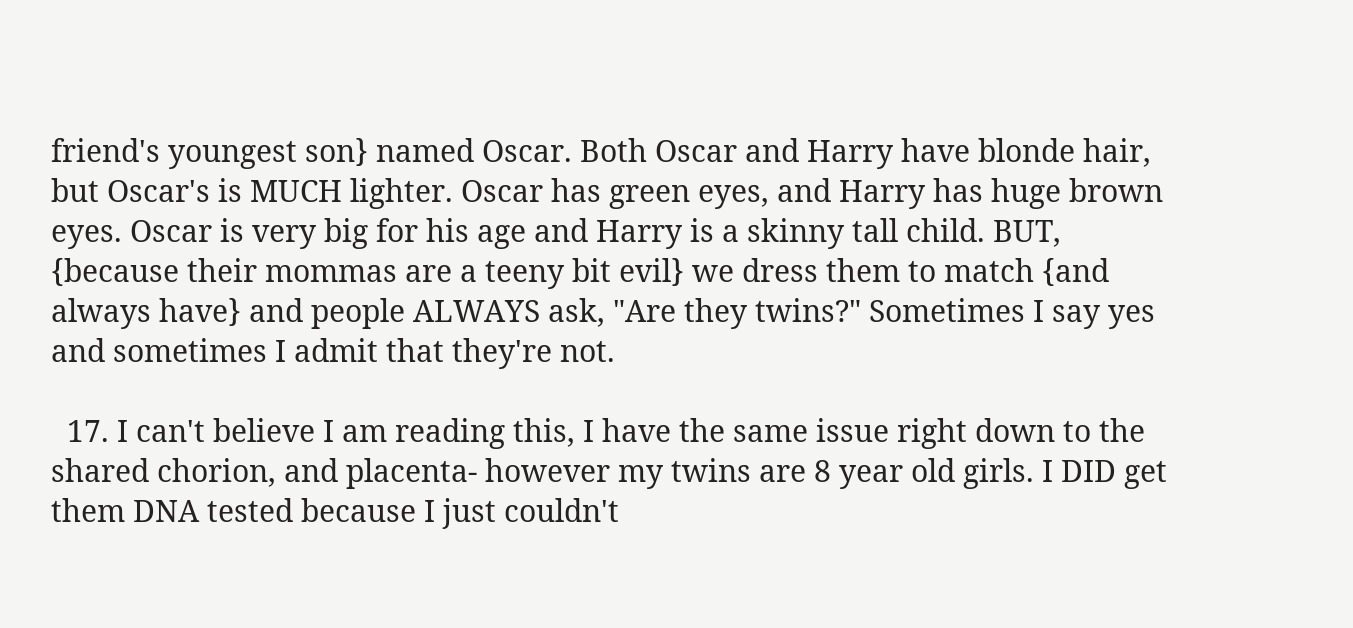friend's youngest son} named Oscar. Both Oscar and Harry have blonde hair, but Oscar's is MUCH lighter. Oscar has green eyes, and Harry has huge brown eyes. Oscar is very big for his age and Harry is a skinny tall child. BUT, {because their mommas are a teeny bit evil} we dress them to match {and always have} and people ALWAYS ask, "Are they twins?" Sometimes I say yes and sometimes I admit that they're not.

  17. I can't believe I am reading this, I have the same issue right down to the shared chorion, and placenta- however my twins are 8 year old girls. I DID get them DNA tested because I just couldn't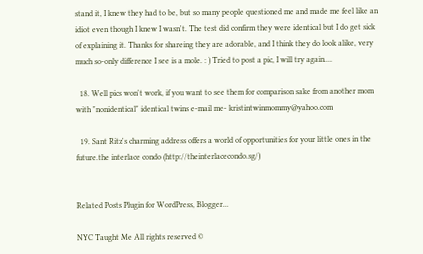stand it, I knew they had to be, but so many people questioned me and made me feel like an idiot even though I knew I wasn't. The test did confirm they were identical but I do get sick of explaining it. Thanks for shareing they are adorable, and I think they do look alike, very much so-only difference I see is a mole. : ) Tried to post a pic, I will try again....

  18. Well pics won't work, if you want to see them for comparison sake from another mom with "nonidentical" identical twins e-mail me- kristintwinmommy@yahoo.com

  19. Sant Ritz's charming address offers a world of opportunities for your little ones in the future.the interlace condo (http://theinterlacecondo.sg/)


Related Posts Plugin for WordPress, Blogger...

NYC Taught Me All rights reserved ©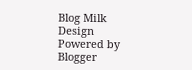Blog Milk Design Powered by Blogger